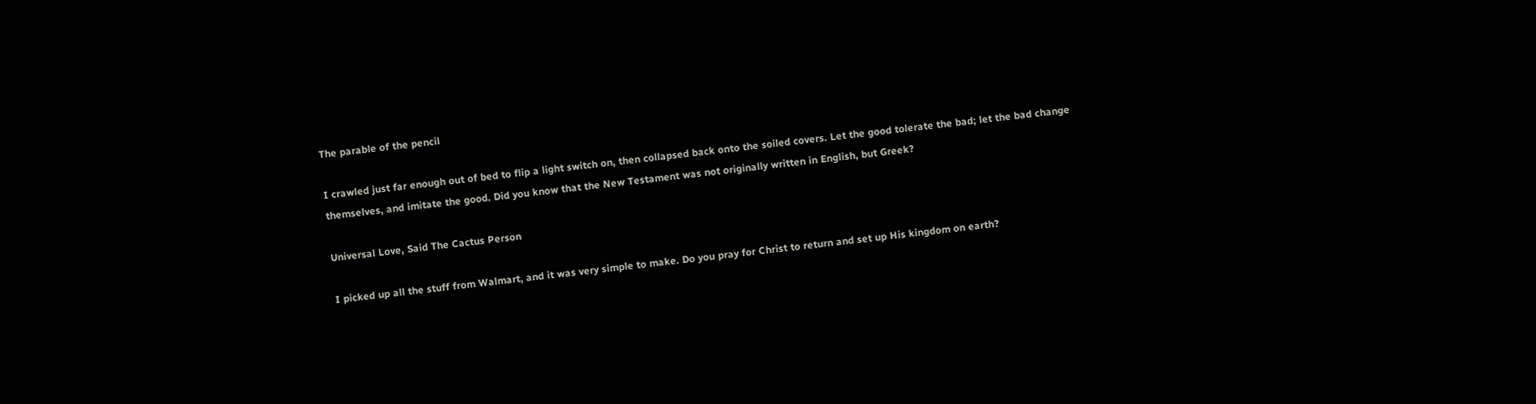The parable of the pencil

I crawled just far enough out of bed to flip a light switch on, then collapsed back onto the soiled covers. Let the good tolerate the bad; let the bad change themselves, and imitate the good. Did you know that the New Testament was not originally written in English, but Greek?

Universal Love, Said The Cactus Person

I picked up all the stuff from Walmart, and it was very simple to make. Do you pray for Christ to return and set up His kingdom on earth?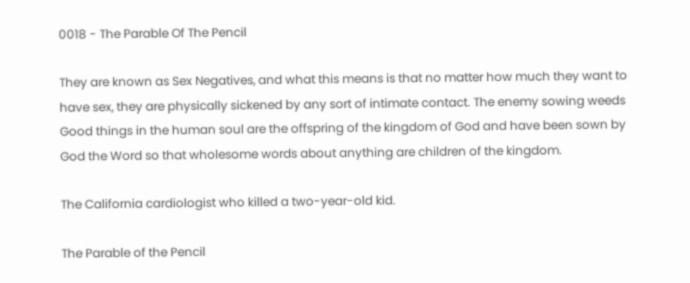0018 - The Parable Of The Pencil

They are known as Sex Negatives, and what this means is that no matter how much they want to have sex, they are physically sickened by any sort of intimate contact. The enemy sowing weeds Good things in the human soul are the offspring of the kingdom of God and have been sown by God the Word so that wholesome words about anything are children of the kingdom.

The California cardiologist who killed a two-year-old kid.

The Parable of the Pencil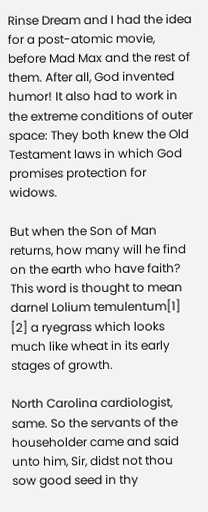Rinse Dream and I had the idea for a post-atomic movie, before Mad Max and the rest of them. After all, God invented humor! It also had to work in the extreme conditions of outer space: They both knew the Old Testament laws in which God promises protection for widows.

But when the Son of Man returns, how many will he find on the earth who have faith? This word is thought to mean darnel Lolium temulentum[1] [2] a ryegrass which looks much like wheat in its early stages of growth.

North Carolina cardiologist, same. So the servants of the householder came and said unto him, Sir, didst not thou sow good seed in thy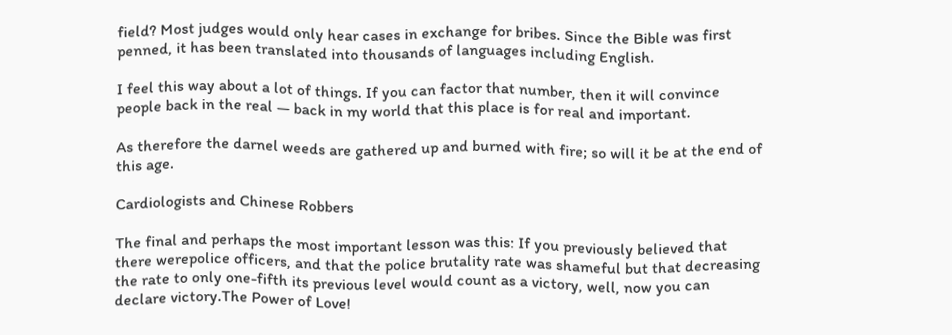field? Most judges would only hear cases in exchange for bribes. Since the Bible was first penned, it has been translated into thousands of languages including English.

I feel this way about a lot of things. If you can factor that number, then it will convince people back in the real — back in my world that this place is for real and important.

As therefore the darnel weeds are gathered up and burned with fire; so will it be at the end of this age.

Cardiologists and Chinese Robbers

The final and perhaps the most important lesson was this: If you previously believed that there werepolice officers, and that the police brutality rate was shameful but that decreasing the rate to only one-fifth its previous level would count as a victory, well, now you can declare victory.The Power of Love!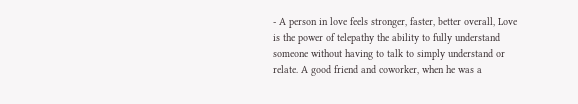- A person in love feels stronger, faster, better overall, Love is the power of telepathy the ability to fully understand someone without having to talk to simply understand or relate. A good friend and coworker, when he was a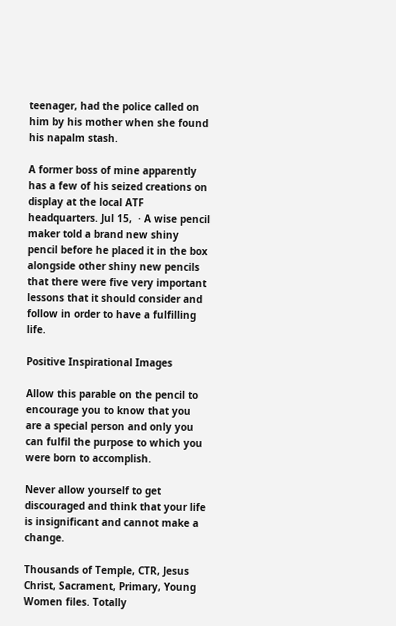teenager, had the police called on him by his mother when she found his napalm stash.

A former boss of mine apparently has a few of his seized creations on display at the local ATF headquarters. Jul 15,  · A wise pencil maker told a brand new shiny pencil before he placed it in the box alongside other shiny new pencils that there were five very important lessons that it should consider and follow in order to have a fulfilling life.

Positive Inspirational Images

Allow this parable on the pencil to encourage you to know that you are a special person and only you can fulfil the purpose to which you were born to accomplish.

Never allow yourself to get discouraged and think that your life is insignificant and cannot make a change.

Thousands of Temple, CTR, Jesus Christ, Sacrament, Primary, Young Women files. Totally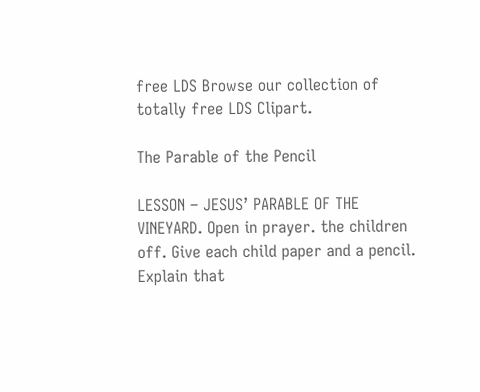free LDS Browse our collection of totally free LDS Clipart.

The Parable of the Pencil

LESSON – JESUS’ PARABLE OF THE VINEYARD. Open in prayer. the children off. Give each child paper and a pencil. Explain that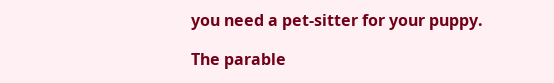you need a pet-sitter for your puppy.

The parable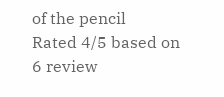of the pencil
Rated 4/5 based on 6 review